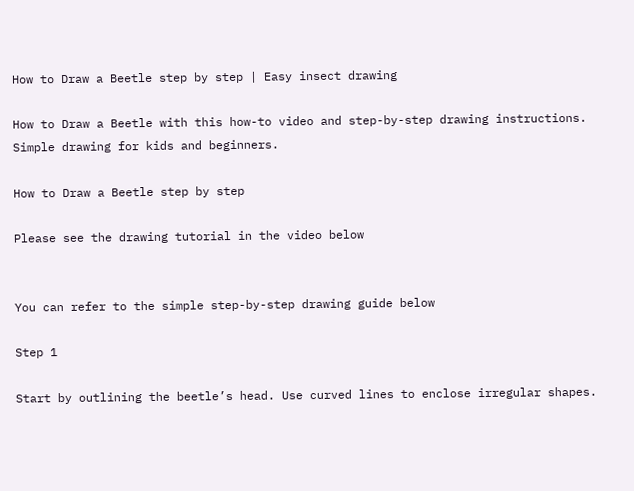How to Draw a Beetle step by step | Easy insect drawing

How to Draw a Beetle with this how-to video and step-by-step drawing instructions. Simple drawing for kids and beginners.

How to Draw a Beetle step by step

Please see the drawing tutorial in the video below


You can refer to the simple step-by-step drawing guide below

Step 1

Start by outlining the beetle’s head. Use curved lines to enclose irregular shapes.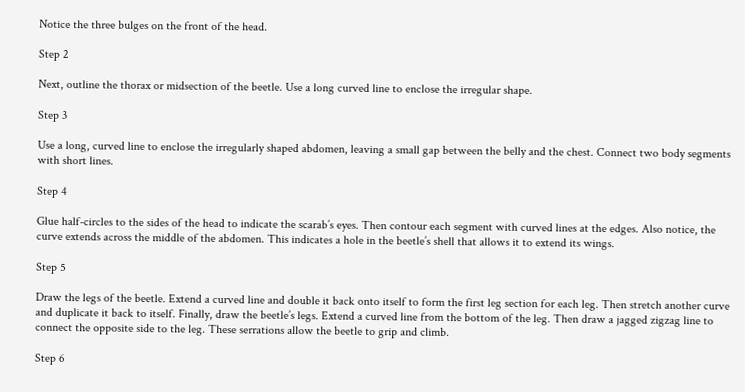Notice the three bulges on the front of the head.

Step 2

Next, outline the thorax or midsection of the beetle. Use a long curved line to enclose the irregular shape.

Step 3

Use a long, curved line to enclose the irregularly shaped abdomen, leaving a small gap between the belly and the chest. Connect two body segments with short lines.

Step 4

Glue half-circles to the sides of the head to indicate the scarab’s eyes. Then contour each segment with curved lines at the edges. Also notice, the curve extends across the middle of the abdomen. This indicates a hole in the beetle’s shell that allows it to extend its wings.

Step 5

Draw the legs of the beetle. Extend a curved line and double it back onto itself to form the first leg section for each leg. Then stretch another curve and duplicate it back to itself. Finally, draw the beetle’s legs. Extend a curved line from the bottom of the leg. Then draw a jagged zigzag line to connect the opposite side to the leg. These serrations allow the beetle to grip and climb.

Step 6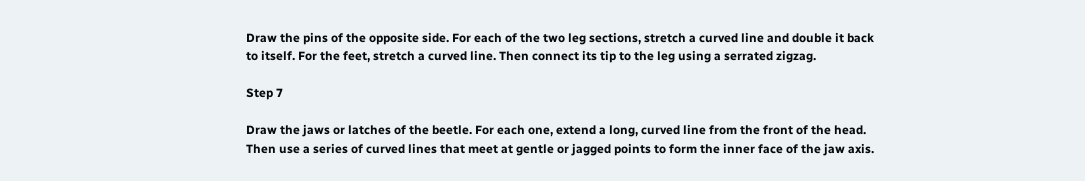Draw the pins of the opposite side. For each of the two leg sections, stretch a curved line and double it back to itself. For the feet, stretch a curved line. Then connect its tip to the leg using a serrated zigzag.

Step 7

Draw the jaws or latches of the beetle. For each one, extend a long, curved line from the front of the head. Then use a series of curved lines that meet at gentle or jagged points to form the inner face of the jaw axis.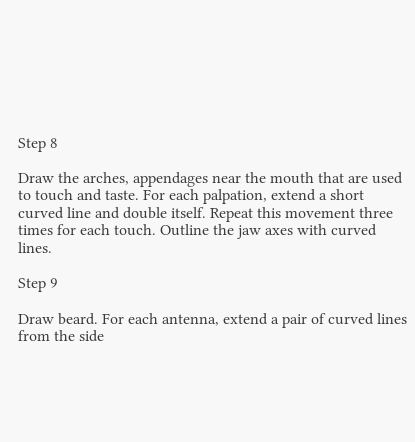Step 8

Draw the arches, appendages near the mouth that are used to touch and taste. For each palpation, extend a short curved line and double itself. Repeat this movement three times for each touch. Outline the jaw axes with curved lines.

Step 9

Draw beard. For each antenna, extend a pair of curved lines from the side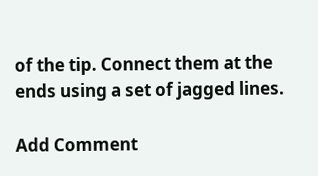of the tip. Connect them at the ends using a set of jagged lines.

Add Comment